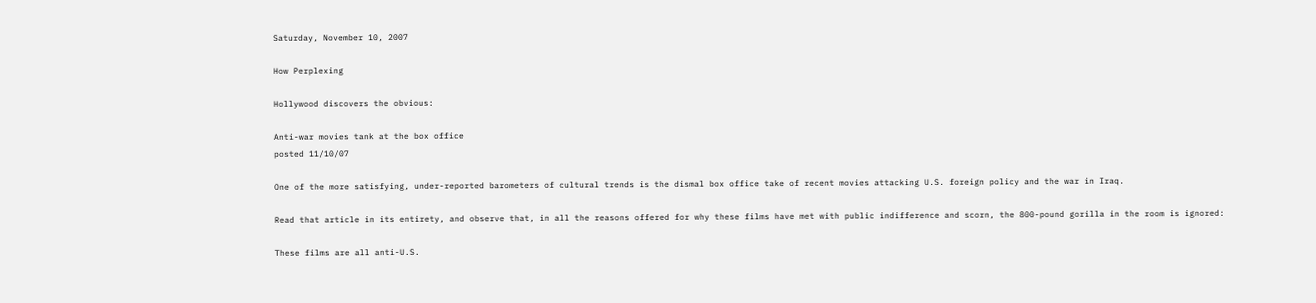Saturday, November 10, 2007

How Perplexing

Hollywood discovers the obvious:

Anti-war movies tank at the box office
posted 11/10/07

One of the more satisfying, under-reported barometers of cultural trends is the dismal box office take of recent movies attacking U.S. foreign policy and the war in Iraq.

Read that article in its entirety, and observe that, in all the reasons offered for why these films have met with public indifference and scorn, the 800-pound gorilla in the room is ignored:

These films are all anti-U.S.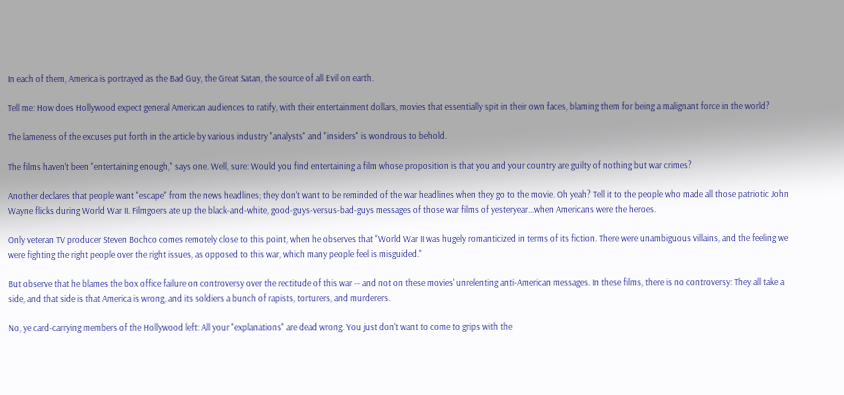In each of them, America is portrayed as the Bad Guy, the Great Satan, the source of all Evil on earth.

Tell me: How does Hollywood expect general American audiences to ratify, with their entertainment dollars, movies that essentially spit in their own faces, blaming them for being a malignant force in the world?

The lameness of the excuses put forth in the article by various industry "analysts" and "insiders" is wondrous to behold.

The films haven't been "entertaining enough," says one. Well, sure: Would you find entertaining a film whose proposition is that you and your country are guilty of nothing but war crimes?

Another declares that people want "escape" from the news headlines; they don't want to be reminded of the war headlines when they go to the movie. Oh yeah? Tell it to the people who made all those patriotic John Wayne flicks during World War II. Filmgoers ate up the black-and-white, good-guys-versus-bad-guys messages of those war films of yesteryear...when Americans were the heroes.

Only veteran TV producer Steven Bochco comes remotely close to this point, when he observes that "World War II was hugely romanticized in terms of its fiction. There were unambiguous villains, and the feeling we were fighting the right people over the right issues, as opposed to this war, which many people feel is misguided."

But observe that he blames the box office failure on controversy over the rectitude of this war -- and not on these movies' unrelenting anti-American messages. In these films, there is no controversy: They all take a side, and that side is that America is wrong, and its soldiers a bunch of rapists, torturers, and murderers.

No, ye card-carrying members of the Hollywood left: All your "explanations" are dead wrong. You just don't want to come to grips with the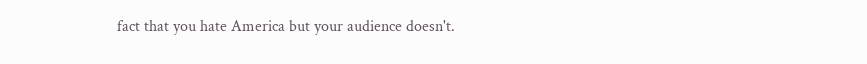fact that you hate America but your audience doesn't.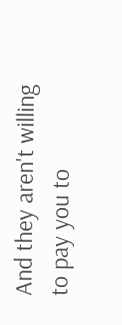And they aren't willing to pay you to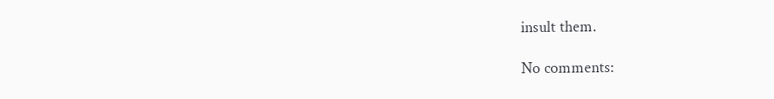insult them.

No comments: